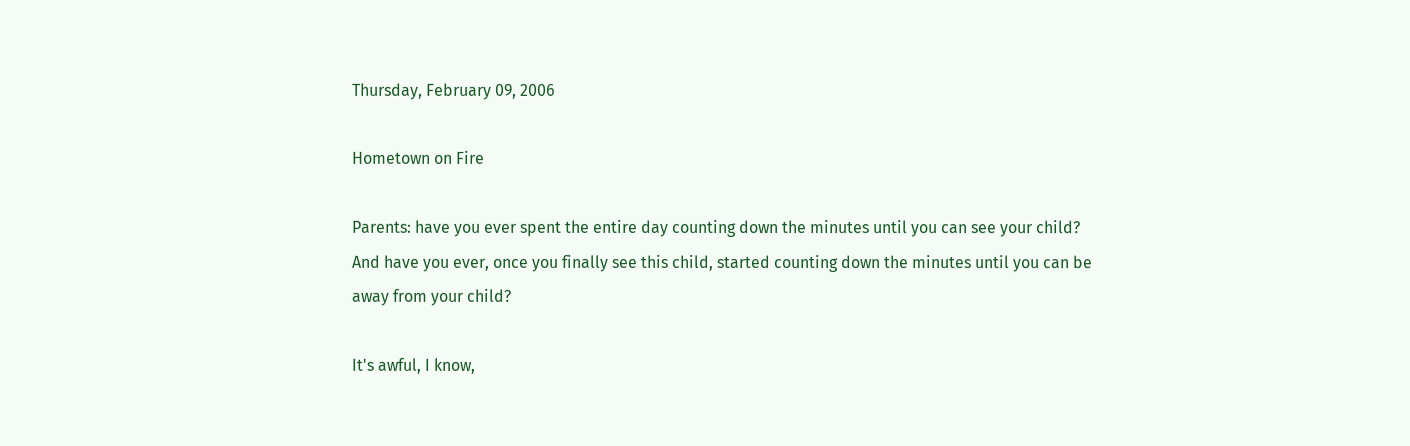Thursday, February 09, 2006

Hometown on Fire

Parents: have you ever spent the entire day counting down the minutes until you can see your child? And have you ever, once you finally see this child, started counting down the minutes until you can be away from your child?

It's awful, I know,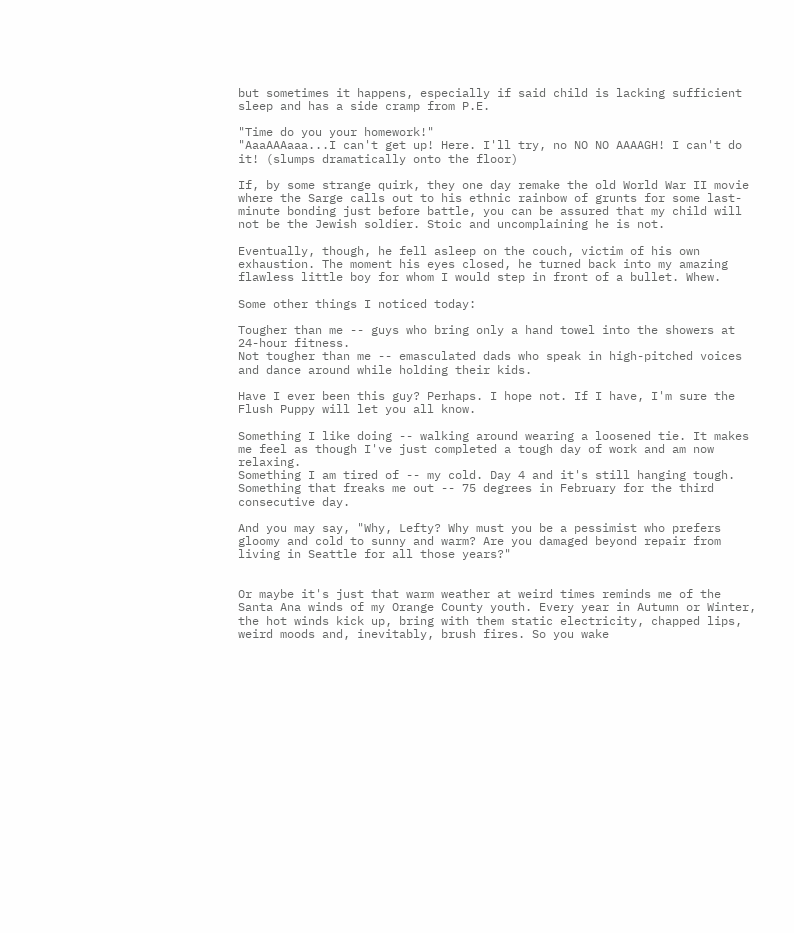but sometimes it happens, especially if said child is lacking sufficient sleep and has a side cramp from P.E.

"Time do you your homework!"
"AaaAAAaaa...I can't get up! Here. I'll try, no NO NO AAAAGH! I can't do it! (slumps dramatically onto the floor)

If, by some strange quirk, they one day remake the old World War II movie where the Sarge calls out to his ethnic rainbow of grunts for some last-minute bonding just before battle, you can be assured that my child will not be the Jewish soldier. Stoic and uncomplaining he is not.

Eventually, though, he fell asleep on the couch, victim of his own exhaustion. The moment his eyes closed, he turned back into my amazing flawless little boy for whom I would step in front of a bullet. Whew.

Some other things I noticed today:

Tougher than me -- guys who bring only a hand towel into the showers at 24-hour fitness.
Not tougher than me -- emasculated dads who speak in high-pitched voices and dance around while holding their kids.

Have I ever been this guy? Perhaps. I hope not. If I have, I'm sure the Flush Puppy will let you all know.

Something I like doing -- walking around wearing a loosened tie. It makes me feel as though I've just completed a tough day of work and am now relaxing.
Something I am tired of -- my cold. Day 4 and it's still hanging tough.
Something that freaks me out -- 75 degrees in February for the third consecutive day.

And you may say, "Why, Lefty? Why must you be a pessimist who prefers gloomy and cold to sunny and warm? Are you damaged beyond repair from living in Seattle for all those years?"


Or maybe it's just that warm weather at weird times reminds me of the Santa Ana winds of my Orange County youth. Every year in Autumn or Winter, the hot winds kick up, bring with them static electricity, chapped lips, weird moods and, inevitably, brush fires. So you wake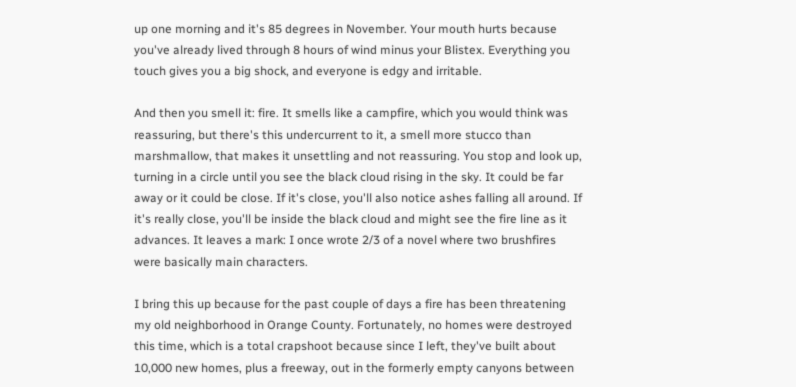up one morning and it's 85 degrees in November. Your mouth hurts because you've already lived through 8 hours of wind minus your Blistex. Everything you touch gives you a big shock, and everyone is edgy and irritable.

And then you smell it: fire. It smells like a campfire, which you would think was reassuring, but there's this undercurrent to it, a smell more stucco than marshmallow, that makes it unsettling and not reassuring. You stop and look up, turning in a circle until you see the black cloud rising in the sky. It could be far away or it could be close. If it's close, you'll also notice ashes falling all around. If it's really close, you'll be inside the black cloud and might see the fire line as it advances. It leaves a mark: I once wrote 2/3 of a novel where two brushfires were basically main characters.

I bring this up because for the past couple of days a fire has been threatening my old neighborhood in Orange County. Fortunately, no homes were destroyed this time, which is a total crapshoot because since I left, they've built about 10,000 new homes, plus a freeway, out in the formerly empty canyons between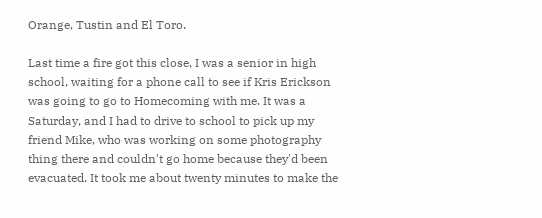Orange, Tustin and El Toro.

Last time a fire got this close, I was a senior in high school, waiting for a phone call to see if Kris Erickson was going to go to Homecoming with me. It was a Saturday, and I had to drive to school to pick up my friend Mike, who was working on some photography thing there and couldn't go home because they'd been evacuated. It took me about twenty minutes to make the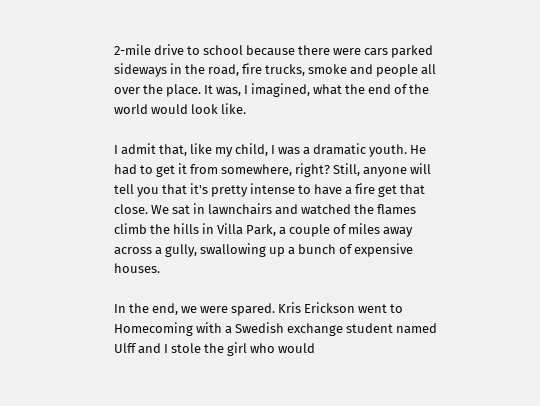2-mile drive to school because there were cars parked sideways in the road, fire trucks, smoke and people all over the place. It was, I imagined, what the end of the world would look like.

I admit that, like my child, I was a dramatic youth. He had to get it from somewhere, right? Still, anyone will tell you that it's pretty intense to have a fire get that close. We sat in lawnchairs and watched the flames climb the hills in Villa Park, a couple of miles away across a gully, swallowing up a bunch of expensive houses.

In the end, we were spared. Kris Erickson went to Homecoming with a Swedish exchange student named Ulff and I stole the girl who would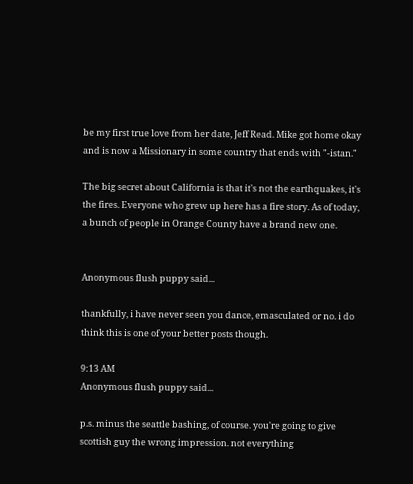be my first true love from her date, Jeff Read. Mike got home okay and is now a Missionary in some country that ends with "-istan."

The big secret about California is that it's not the earthquakes, it's the fires. Everyone who grew up here has a fire story. As of today, a bunch of people in Orange County have a brand new one.


Anonymous flush puppy said...

thankfully, i have never seen you dance, emasculated or no. i do think this is one of your better posts though.

9:13 AM
Anonymous flush puppy said...

p.s. minus the seattle bashing, of course. you're going to give scottish guy the wrong impression. not everything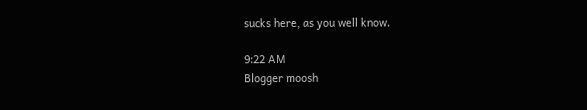sucks here, as you well know.

9:22 AM
Blogger moosh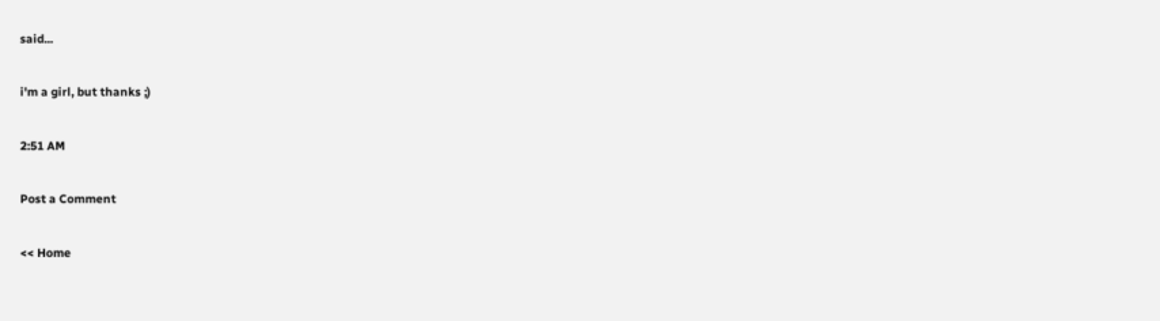said...

i'm a girl, but thanks ;)

2:51 AM

Post a Comment

<< Home